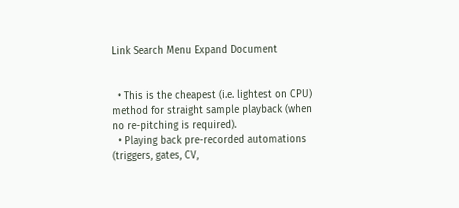Link Search Menu Expand Document


  • This is the cheapest (i.e. lightest on CPU) method for straight sample playback (when no re-pitching is required).
  • Playing back pre-recorded automations (triggers, gates, CV,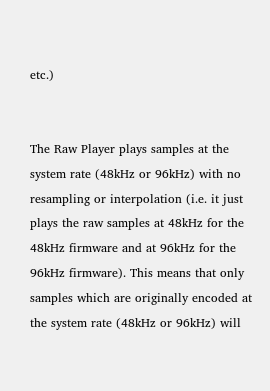etc.)


The Raw Player plays samples at the system rate (48kHz or 96kHz) with no resampling or interpolation (i.e. it just plays the raw samples at 48kHz for the 48kHz firmware and at 96kHz for the 96kHz firmware). This means that only samples which are originally encoded at the system rate (48kHz or 96kHz) will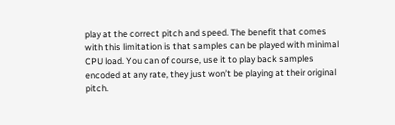play at the correct pitch and speed. The benefit that comes with this limitation is that samples can be played with minimal CPU load. You can of course, use it to play back samples encoded at any rate, they just won’t be playing at their original pitch.